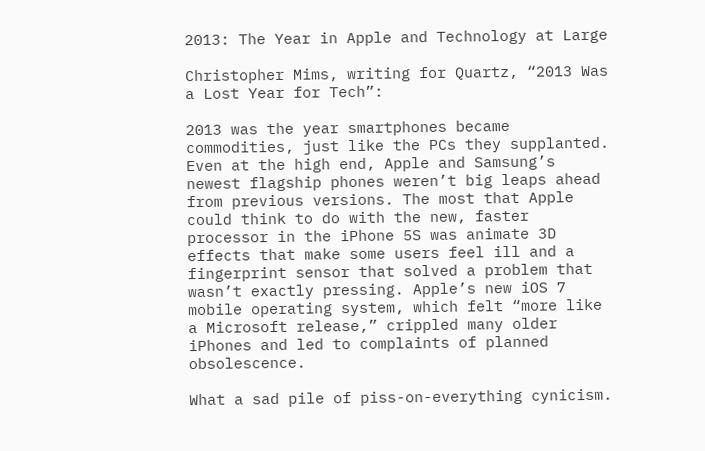2013: The Year in Apple and Technology at Large

Christopher Mims, writing for Quartz, “2013 Was a Lost Year for Tech”:

2013 was the year smartphones became commodities, just like the PCs they supplanted. Even at the high end, Apple and Samsung’s newest flagship phones weren’t big leaps ahead from previous versions. The most that Apple could think to do with the new, faster processor in the iPhone 5S was animate 3D effects that make some users feel ill and a fingerprint sensor that solved a problem that wasn’t exactly pressing. Apple’s new iOS 7 mobile operating system, which felt “more like a Microsoft release,” crippled many older iPhones and led to complaints of planned obsolescence.

What a sad pile of piss-on-everything cynicism.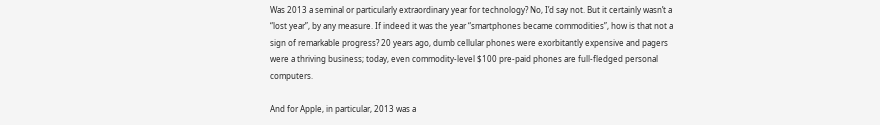Was 2013 a seminal or particularly extraordinary year for technology? No, I’d say not. But it certainly wasn’t a “lost year”, by any measure. If indeed it was the year “smartphones became commodities”, how is that not a sign of remarkable progress? 20 years ago, dumb cellular phones were exorbitantly expensive and pagers were a thriving business; today, even commodity-level $100 pre-paid phones are full-fledged personal computers.

And for Apple, in particular, 2013 was a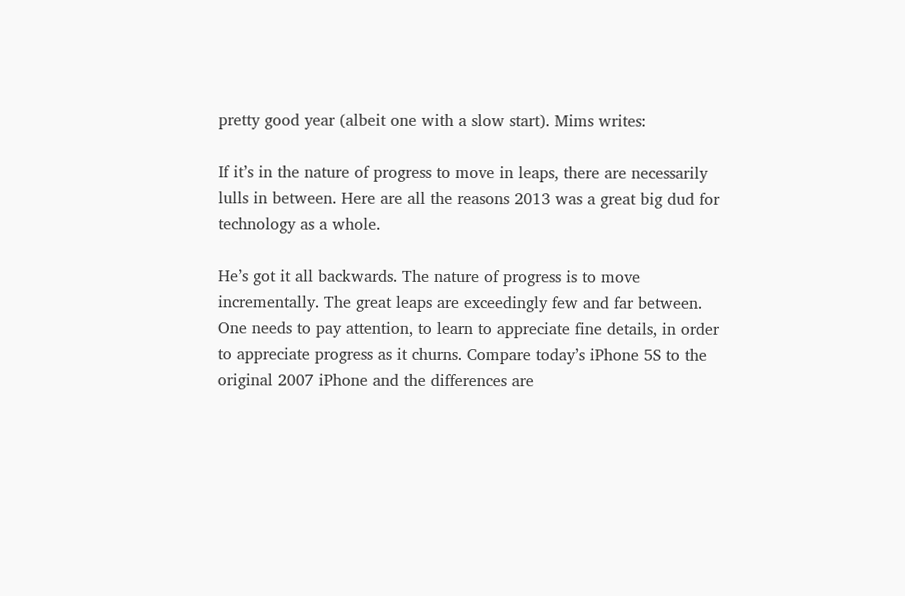pretty good year (albeit one with a slow start). Mims writes:

If it’s in the nature of progress to move in leaps, there are necessarily lulls in between. Here are all the reasons 2013 was a great big dud for technology as a whole.

He’s got it all backwards. The nature of progress is to move incrementally. The great leaps are exceedingly few and far between. One needs to pay attention, to learn to appreciate fine details, in order to appreciate progress as it churns. Compare today’s iPhone 5S to the original 2007 iPhone and the differences are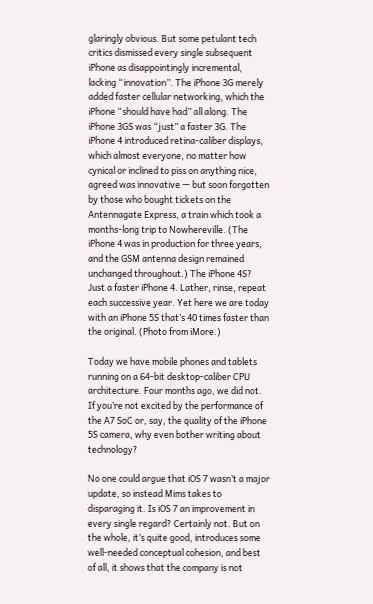glaringly obvious. But some petulant tech critics dismissed every single subsequent iPhone as disappointingly incremental, lacking “innovation”. The iPhone 3G merely added faster cellular networking, which the iPhone “should have had” all along. The iPhone 3GS was “just” a faster 3G. The iPhone 4 introduced retina-caliber displays, which almost everyone, no matter how cynical or inclined to piss on anything nice, agreed was innovative — but soon forgotten by those who bought tickets on the Antennagate Express, a train which took a months-long trip to Nowhereville. (The iPhone 4 was in production for three years, and the GSM antenna design remained unchanged throughout.) The iPhone 4S? Just a faster iPhone 4. Lather, rinse, repeat each successive year. Yet here we are today with an iPhone 5S that’s 40 times faster than the original. (Photo from iMore.)

Today we have mobile phones and tablets running on a 64-bit desktop-caliber CPU architecture. Four months ago, we did not. If you’re not excited by the performance of the A7 SoC or, say, the quality of the iPhone 5S camera, why even bother writing about technology?

No one could argue that iOS 7 wasn’t a major update, so instead Mims takes to disparaging it. Is iOS 7 an improvement in every single regard? Certainly not. But on the whole, it’s quite good, introduces some well-needed conceptual cohesion, and best of all, it shows that the company is not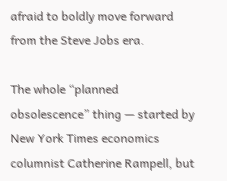afraid to boldly move forward from the Steve Jobs era.

The whole “planned obsolescence” thing — started by New York Times economics columnist Catherine Rampell, but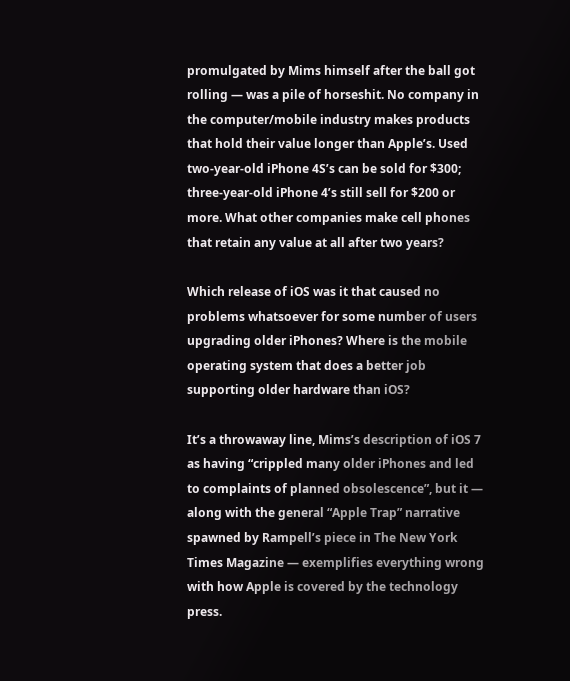promulgated by Mims himself after the ball got rolling — was a pile of horseshit. No company in the computer/mobile industry makes products that hold their value longer than Apple’s. Used two-year-old iPhone 4S’s can be sold for $300; three-year-old iPhone 4’s still sell for $200 or more. What other companies make cell phones that retain any value at all after two years?

Which release of iOS was it that caused no problems whatsoever for some number of users upgrading older iPhones? Where is the mobile operating system that does a better job supporting older hardware than iOS?

It’s a throwaway line, Mims’s description of iOS 7 as having “crippled many older iPhones and led to complaints of planned obsolescence”, but it — along with the general “Apple Trap” narrative spawned by Rampell’s piece in The New York Times Magazine — exemplifies everything wrong with how Apple is covered by the technology press.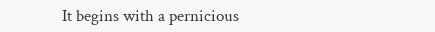It begins with a pernicious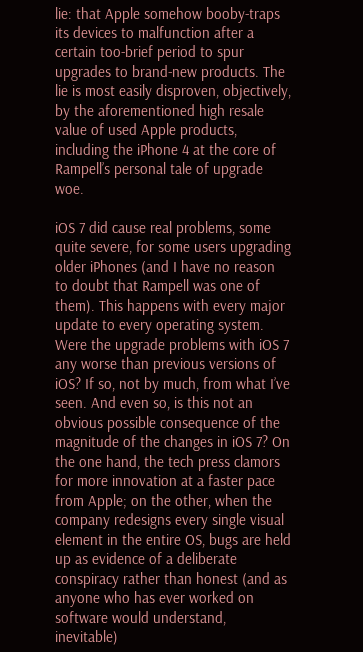lie: that Apple somehow booby-traps its devices to malfunction after a certain too-brief period to spur upgrades to brand-new products. The lie is most easily disproven, objectively, by the aforementioned high resale value of used Apple products, including the iPhone 4 at the core of Rampell’s personal tale of upgrade woe.

iOS 7 did cause real problems, some quite severe, for some users upgrading older iPhones (and I have no reason to doubt that Rampell was one of them). This happens with every major update to every operating system. Were the upgrade problems with iOS 7 any worse than previous versions of iOS? If so, not by much, from what I’ve seen. And even so, is this not an obvious possible consequence of the magnitude of the changes in iOS 7? On the one hand, the tech press clamors for more innovation at a faster pace from Apple; on the other, when the company redesigns every single visual element in the entire OS, bugs are held up as evidence of a deliberate conspiracy rather than honest (and as anyone who has ever worked on software would understand, inevitable)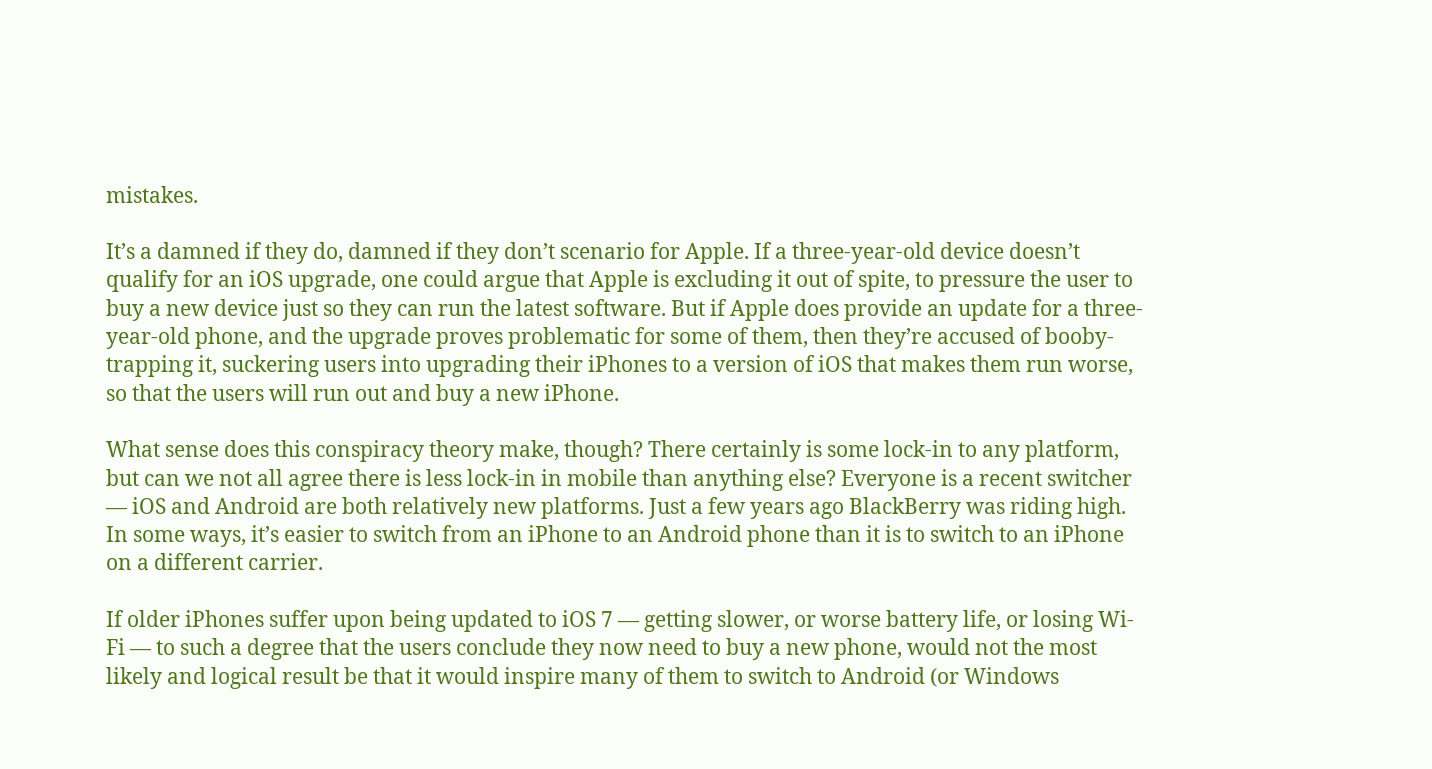mistakes.

It’s a damned if they do, damned if they don’t scenario for Apple. If a three-year-old device doesn’t qualify for an iOS upgrade, one could argue that Apple is excluding it out of spite, to pressure the user to buy a new device just so they can run the latest software. But if Apple does provide an update for a three-year-old phone, and the upgrade proves problematic for some of them, then they’re accused of booby-trapping it, suckering users into upgrading their iPhones to a version of iOS that makes them run worse, so that the users will run out and buy a new iPhone.

What sense does this conspiracy theory make, though? There certainly is some lock-in to any platform, but can we not all agree there is less lock-in in mobile than anything else? Everyone is a recent switcher — iOS and Android are both relatively new platforms. Just a few years ago BlackBerry was riding high. In some ways, it’s easier to switch from an iPhone to an Android phone than it is to switch to an iPhone on a different carrier.

If older iPhones suffer upon being updated to iOS 7 — getting slower, or worse battery life, or losing Wi-Fi — to such a degree that the users conclude they now need to buy a new phone, would not the most likely and logical result be that it would inspire many of them to switch to Android (or Windows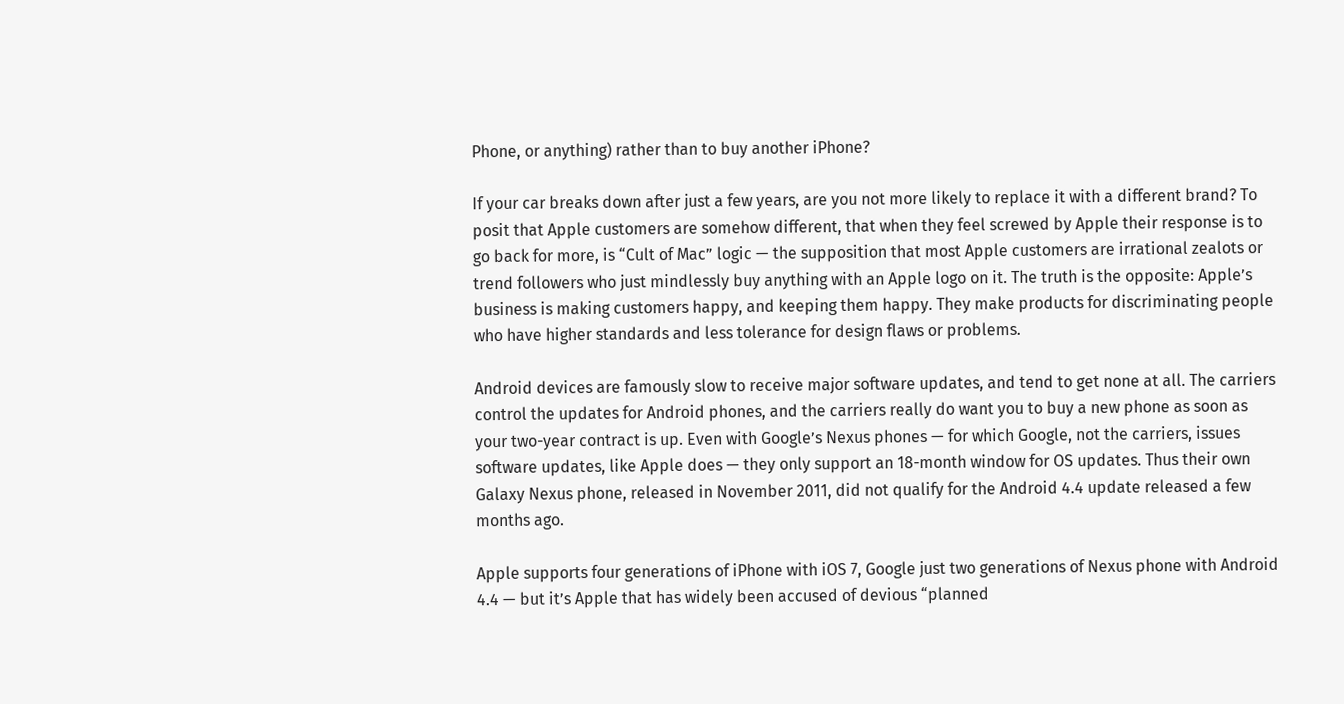Phone, or anything) rather than to buy another iPhone?

If your car breaks down after just a few years, are you not more likely to replace it with a different brand? To posit that Apple customers are somehow different, that when they feel screwed by Apple their response is to go back for more, is “Cult of Mac” logic — the supposition that most Apple customers are irrational zealots or trend followers who just mindlessly buy anything with an Apple logo on it. The truth is the opposite: Apple’s business is making customers happy, and keeping them happy. They make products for discriminating people who have higher standards and less tolerance for design flaws or problems.

Android devices are famously slow to receive major software updates, and tend to get none at all. The carriers control the updates for Android phones, and the carriers really do want you to buy a new phone as soon as your two-year contract is up. Even with Google’s Nexus phones — for which Google, not the carriers, issues software updates, like Apple does — they only support an 18-month window for OS updates. Thus their own Galaxy Nexus phone, released in November 2011, did not qualify for the Android 4.4 update released a few months ago.

Apple supports four generations of iPhone with iOS 7, Google just two generations of Nexus phone with Android 4.4 — but it’s Apple that has widely been accused of devious “planned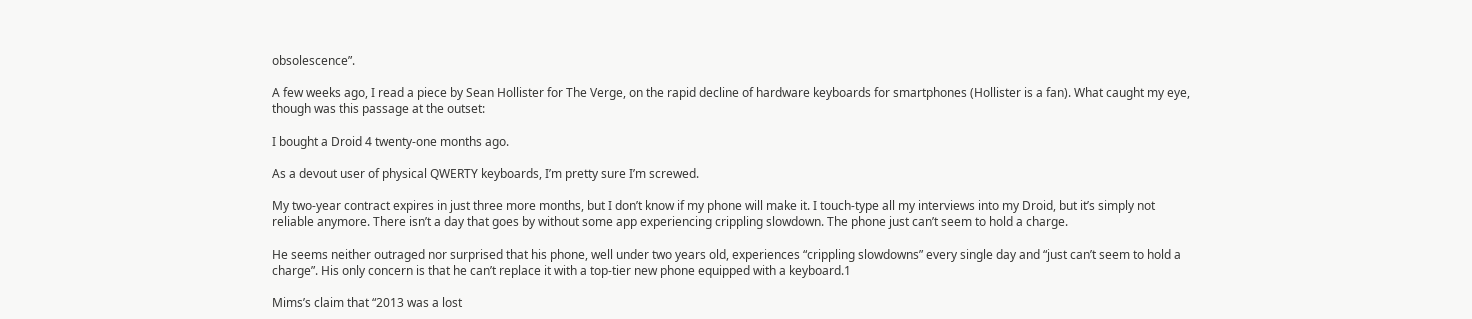obsolescence”.

A few weeks ago, I read a piece by Sean Hollister for The Verge, on the rapid decline of hardware keyboards for smartphones (Hollister is a fan). What caught my eye, though was this passage at the outset:

I bought a Droid 4 twenty-one months ago.

As a devout user of physical QWERTY keyboards, I’m pretty sure I’m screwed.

My two-year contract expires in just three more months, but I don’t know if my phone will make it. I touch-type all my interviews into my Droid, but it’s simply not reliable anymore. There isn’t a day that goes by without some app experiencing crippling slowdown. The phone just can’t seem to hold a charge.

He seems neither outraged nor surprised that his phone, well under two years old, experiences “crippling slowdowns” every single day and “just can’t seem to hold a charge”. His only concern is that he can’t replace it with a top-tier new phone equipped with a keyboard.1

Mims’s claim that “2013 was a lost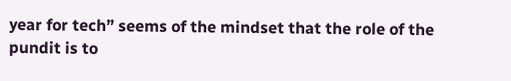year for tech” seems of the mindset that the role of the pundit is to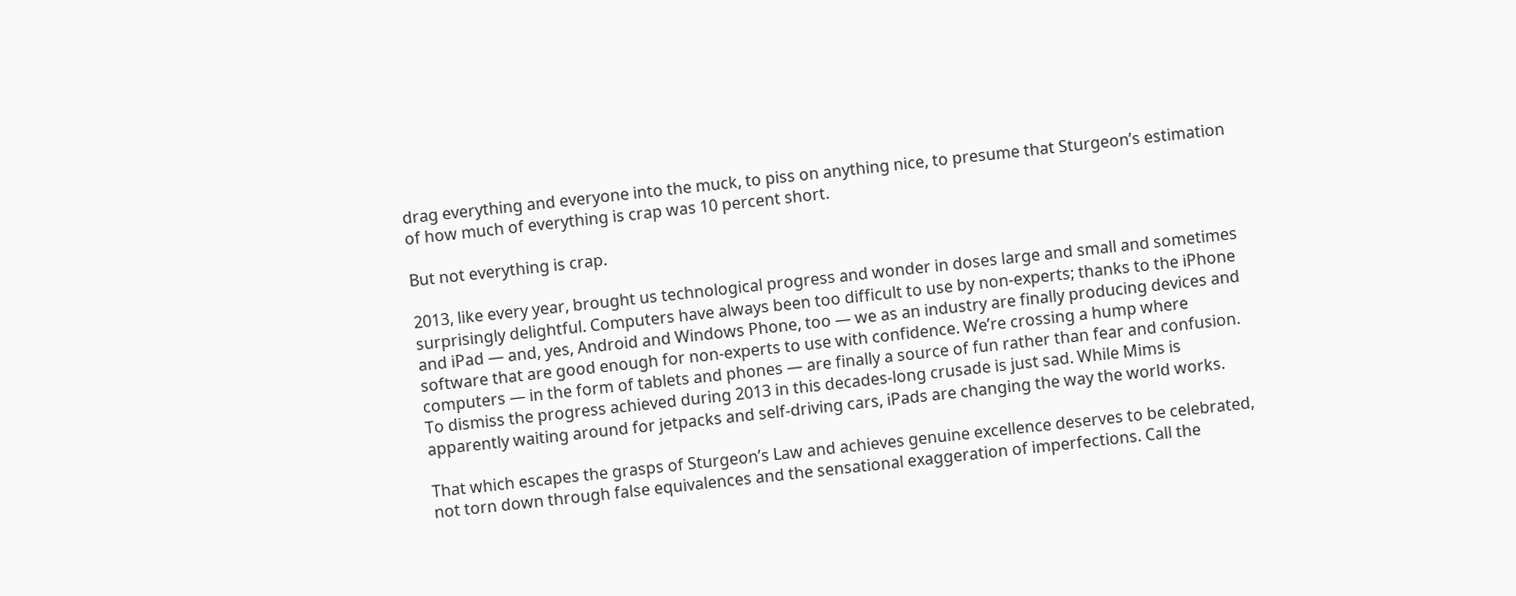drag everything and everyone into the muck, to piss on anything nice, to presume that Sturgeon’s estimation of how much of everything is crap was 10 percent short.

But not everything is crap.

2013, like every year, brought us technological progress and wonder in doses large and small and sometimes surprisingly delightful. Computers have always been too difficult to use by non-experts; thanks to the iPhone and iPad — and, yes, Android and Windows Phone, too — we as an industry are finally producing devices and software that are good enough for non-experts to use with confidence. We’re crossing a hump where computers — in the form of tablets and phones — are finally a source of fun rather than fear and confusion. To dismiss the progress achieved during 2013 in this decades-long crusade is just sad. While Mims is apparently waiting around for jetpacks and self-driving cars, iPads are changing the way the world works.

That which escapes the grasps of Sturgeon’s Law and achieves genuine excellence deserves to be celebrated, not torn down through false equivalences and the sensational exaggeration of imperfections. Call the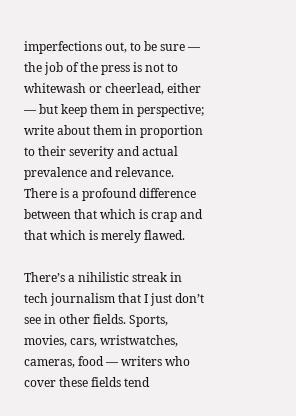imperfections out, to be sure — the job of the press is not to whitewash or cheerlead, either — but keep them in perspective; write about them in proportion to their severity and actual prevalence and relevance. There is a profound difference between that which is crap and that which is merely flawed.

There’s a nihilistic streak in tech journalism that I just don’t see in other fields. Sports, movies, cars, wristwatches, cameras, food — writers who cover these fields tend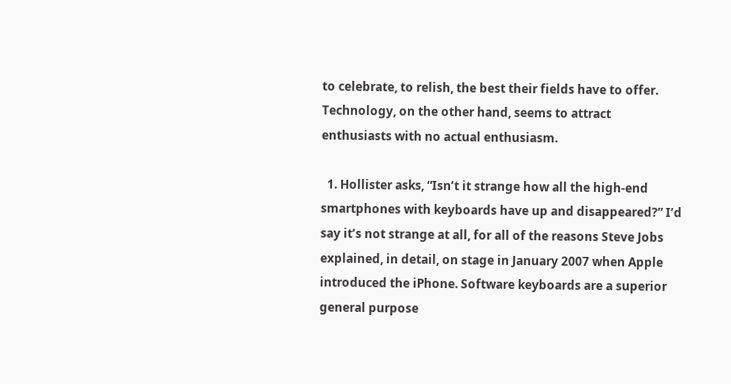to celebrate, to relish, the best their fields have to offer. Technology, on the other hand, seems to attract enthusiasts with no actual enthusiasm.

  1. Hollister asks, “Isn’t it strange how all the high-end smartphones with keyboards have up and disappeared?” I’d say it’s not strange at all, for all of the reasons Steve Jobs explained, in detail, on stage in January 2007 when Apple introduced the iPhone. Software keyboards are a superior general purpose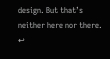design. But that’s neither here nor there. ↩